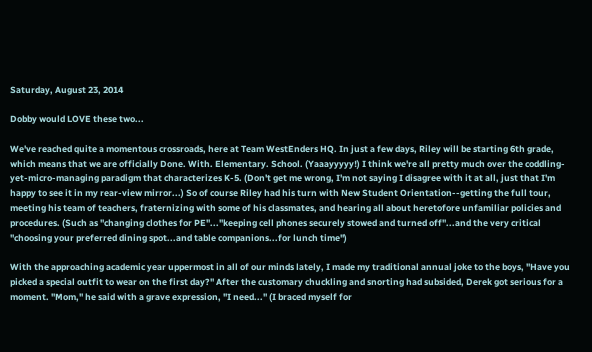Saturday, August 23, 2014

Dobby would LOVE these two...

We've reached quite a momentous crossroads, here at Team WestEnders HQ. In just a few days, Riley will be starting 6th grade, which means that we are officially Done. With. Elementary. School. (Yaaayyyyy!) I think we're all pretty much over the coddling-yet-micro-managing paradigm that characterizes K-5. (Don't get me wrong, I'm not saying I disagree with it at all, just that I'm happy to see it in my rear-view mirror...) So of course Riley had his turn with New Student Orientation--getting the full tour, meeting his team of teachers, fraternizing with some of his classmates, and hearing all about heretofore unfamiliar policies and procedures. (Such as "changing clothes for PE"..."keeping cell phones securely stowed and turned off"...and the very critical "choosing your preferred dining spot...and table companions...for lunch time")

With the approaching academic year uppermost in all of our minds lately, I made my traditional annual joke to the boys, "Have you picked a special outfit to wear on the first day?" After the customary chuckling and snorting had subsided, Derek got serious for a moment. "Mom," he said with a grave expression, "I need..." (I braced myself for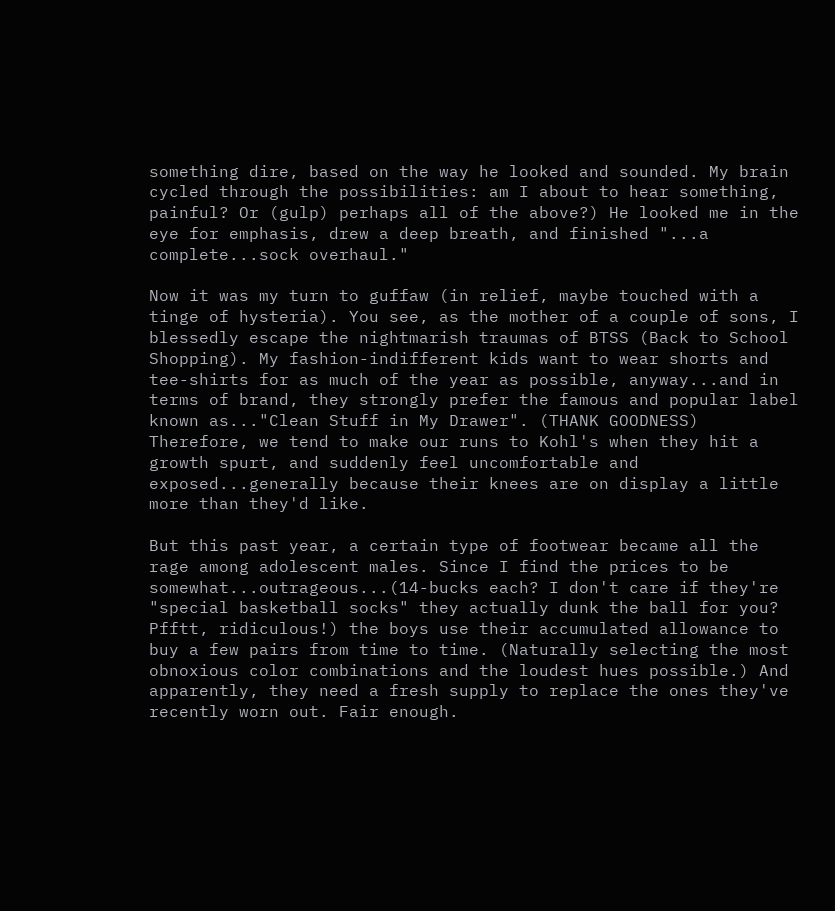something dire, based on the way he looked and sounded. My brain cycled through the possibilities: am I about to hear something, painful? Or (gulp) perhaps all of the above?) He looked me in the eye for emphasis, drew a deep breath, and finished "...a complete...sock overhaul."

Now it was my turn to guffaw (in relief, maybe touched with a tinge of hysteria). You see, as the mother of a couple of sons, I blessedly escape the nightmarish traumas of BTSS (Back to School Shopping). My fashion-indifferent kids want to wear shorts and tee-shirts for as much of the year as possible, anyway...and in terms of brand, they strongly prefer the famous and popular label known as..."Clean Stuff in My Drawer". (THANK GOODNESS) Therefore, we tend to make our runs to Kohl's when they hit a growth spurt, and suddenly feel uncomfortable and exposed...generally because their knees are on display a little more than they'd like.

But this past year, a certain type of footwear became all the rage among adolescent males. Since I find the prices to be somewhat...outrageous...(14-bucks each? I don't care if they're "special basketball socks" they actually dunk the ball for you? Pfftt, ridiculous!) the boys use their accumulated allowance to buy a few pairs from time to time. (Naturally selecting the most obnoxious color combinations and the loudest hues possible.) And apparently, they need a fresh supply to replace the ones they've recently worn out. Fair enough.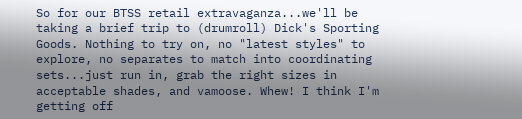So for our BTSS retail extravaganza...we'll be taking a brief trip to (drumroll) Dick's Sporting Goods. Nothing to try on, no "latest styles" to explore, no separates to match into coordinating sets...just run in, grab the right sizes in acceptable shades, and vamoose. Whew! I think I'm getting off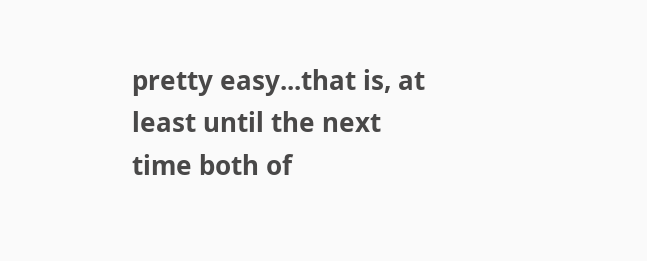pretty easy...that is, at least until the next time both of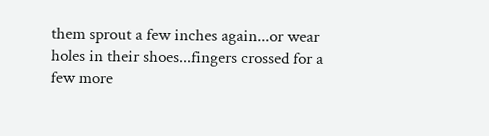them sprout a few inches again...or wear holes in their shoes...fingers crossed for a few more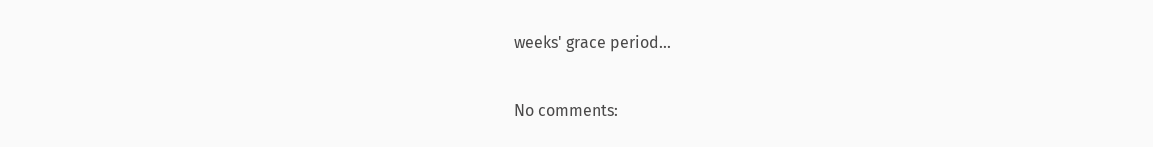weeks' grace period...

No comments: